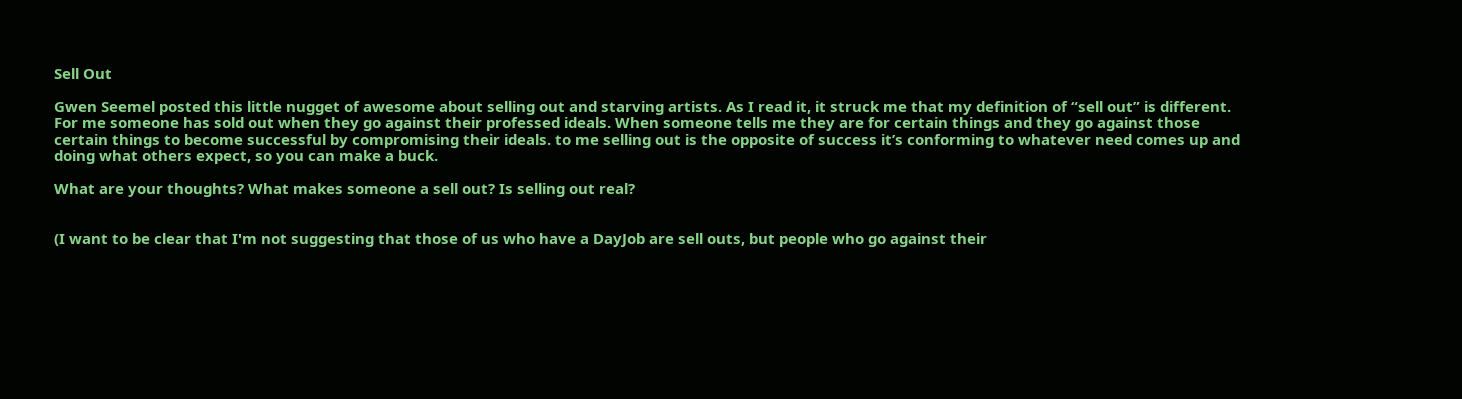Sell Out

Gwen Seemel posted this little nugget of awesome about selling out and starving artists. As I read it, it struck me that my definition of “sell out” is different. For me someone has sold out when they go against their professed ideals. When someone tells me they are for certain things and they go against those certain things to become successful by compromising their ideals. to me selling out is the opposite of success it’s conforming to whatever need comes up and doing what others expect, so you can make a buck.

What are your thoughts? What makes someone a sell out? Is selling out real?


(I want to be clear that I'm not suggesting that those of us who have a DayJob are sell outs, but people who go against their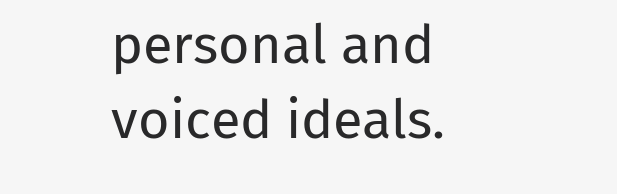personal and voiced ideals.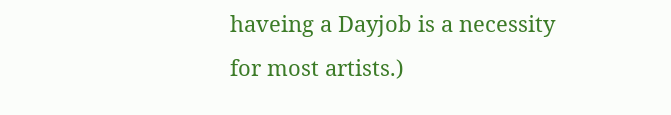haveing a Dayjob is a necessity for most artists.)